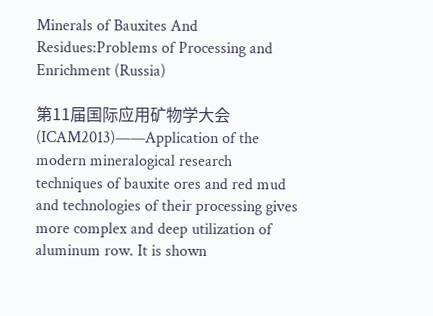Minerals of Bauxites And Residues:Problems of Processing and Enrichment (Russia)

第11届国际应用矿物学大会(ICAM2013)——Application of the modern mineralogical research techniques of bauxite ores and red mud and technologies of their processing gives more complex and deep utilization of aluminum row. It is shown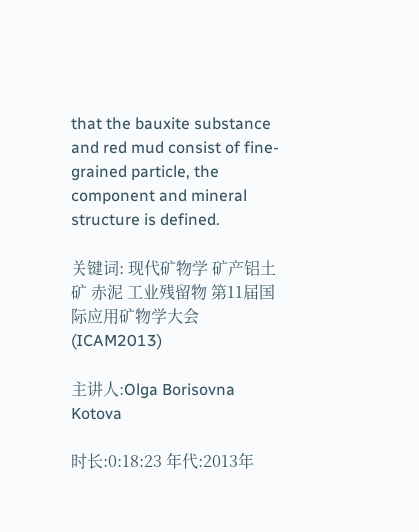that the bauxite substance and red mud consist of fine-grained particle, the component and mineral structure is defined.

关键词: 现代矿物学 矿产铝土矿 赤泥 工业残留物 第11届国际应用矿物学大会(ICAM2013)

主讲人:Olga Borisovna Kotova

时长:0:18:23 年代:2013年